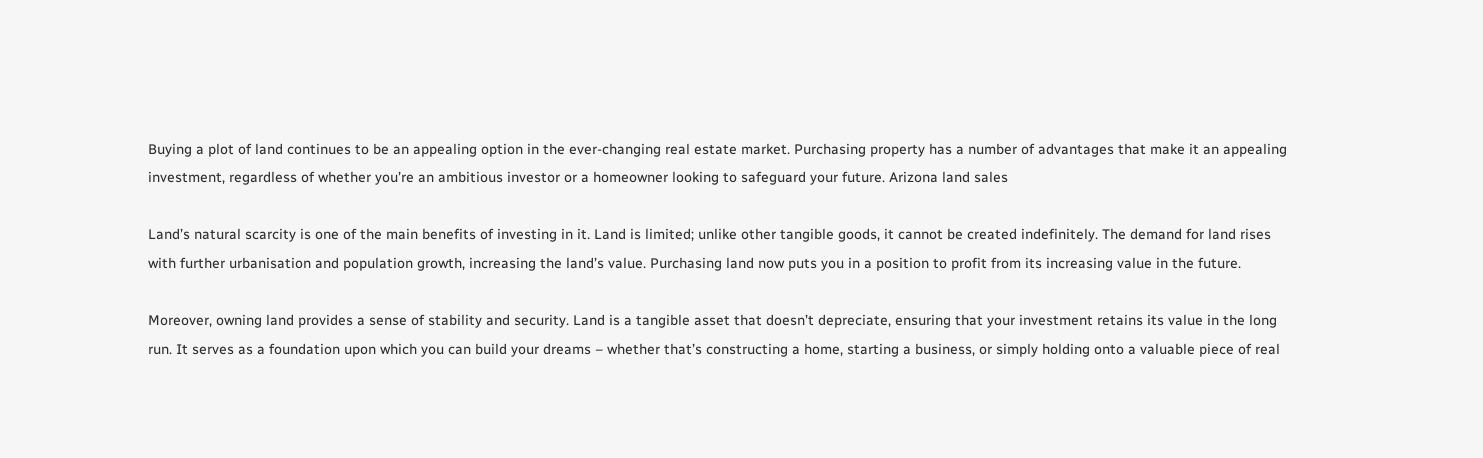Buying a plot of land continues to be an appealing option in the ever-changing real estate market. Purchasing property has a number of advantages that make it an appealing investment, regardless of whether you’re an ambitious investor or a homeowner looking to safeguard your future. Arizona land sales

Land’s natural scarcity is one of the main benefits of investing in it. Land is limited; unlike other tangible goods, it cannot be created indefinitely. The demand for land rises with further urbanisation and population growth, increasing the land’s value. Purchasing land now puts you in a position to profit from its increasing value in the future.

Moreover, owning land provides a sense of stability and security. Land is a tangible asset that doesn’t depreciate, ensuring that your investment retains its value in the long run. It serves as a foundation upon which you can build your dreams – whether that’s constructing a home, starting a business, or simply holding onto a valuable piece of real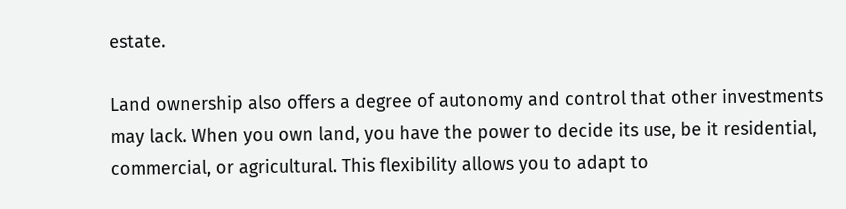estate.

Land ownership also offers a degree of autonomy and control that other investments may lack. When you own land, you have the power to decide its use, be it residential, commercial, or agricultural. This flexibility allows you to adapt to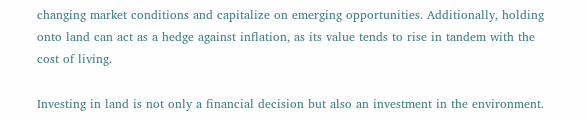changing market conditions and capitalize on emerging opportunities. Additionally, holding onto land can act as a hedge against inflation, as its value tends to rise in tandem with the cost of living.

Investing in land is not only a financial decision but also an investment in the environment.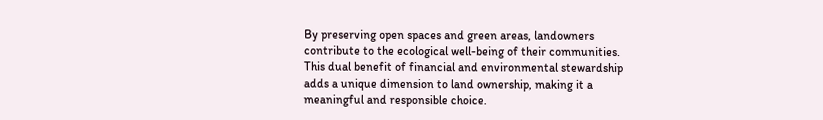By preserving open spaces and green areas, landowners contribute to the ecological well-being of their communities. This dual benefit of financial and environmental stewardship adds a unique dimension to land ownership, making it a meaningful and responsible choice.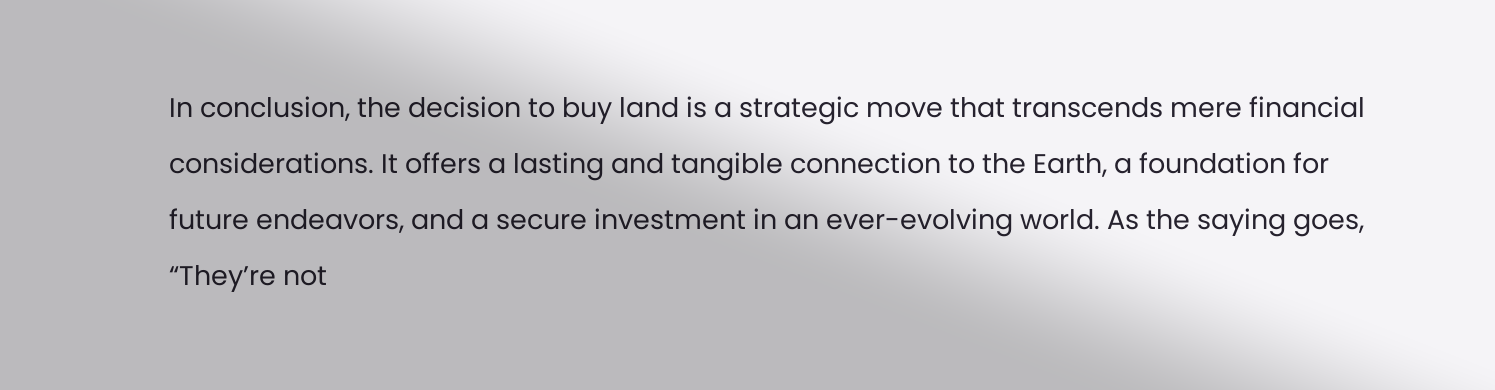In conclusion, the decision to buy land is a strategic move that transcends mere financial considerations. It offers a lasting and tangible connection to the Earth, a foundation for future endeavors, and a secure investment in an ever-evolving world. As the saying goes, “They’re not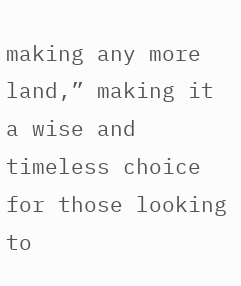making any more land,” making it a wise and timeless choice for those looking to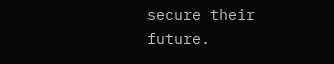secure their future.